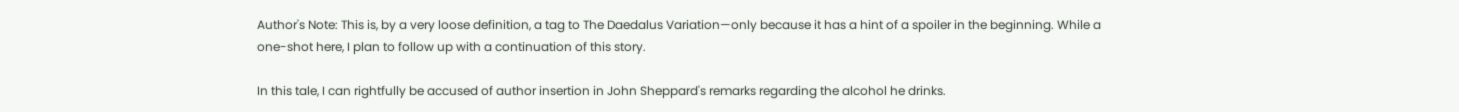Author's Note: This is, by a very loose definition, a tag to The Daedalus Variation—only because it has a hint of a spoiler in the beginning. While a one-shot here, I plan to follow up with a continuation of this story.

In this tale, I can rightfully be accused of author insertion in John Sheppard's remarks regarding the alcohol he drinks.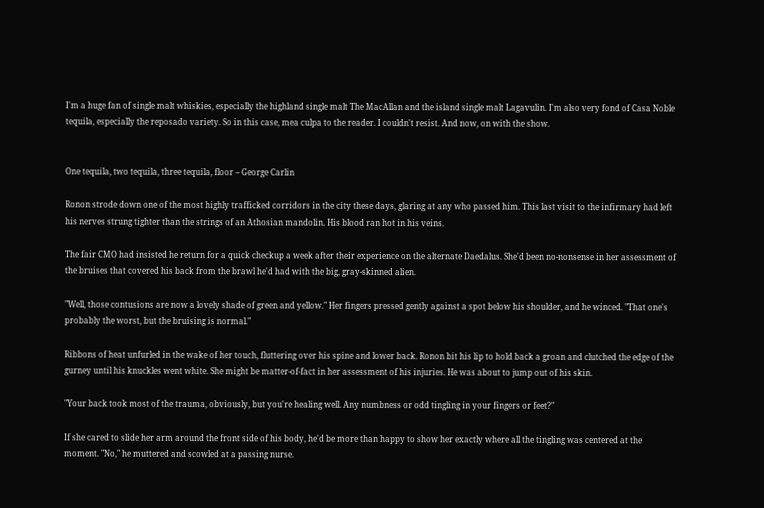I'm a huge fan of single malt whiskies, especially the highland single malt The MacAllan and the island single malt Lagavulin. I'm also very fond of Casa Noble tequila, especially the reposado variety. So in this case, mea culpa to the reader. I couldn't resist. And now, on with the show.


One tequila, two tequila, three tequila, floor – George Carlin

Ronon strode down one of the most highly trafficked corridors in the city these days, glaring at any who passed him. This last visit to the infirmary had left his nerves strung tighter than the strings of an Athosian mandolin. His blood ran hot in his veins.

The fair CMO had insisted he return for a quick checkup a week after their experience on the alternate Daedalus. She'd been no-nonsense in her assessment of the bruises that covered his back from the brawl he'd had with the big, gray-skinned alien.

"Well, those contusions are now a lovely shade of green and yellow." Her fingers pressed gently against a spot below his shoulder, and he winced. "That one's probably the worst, but the bruising is normal."

Ribbons of heat unfurled in the wake of her touch, fluttering over his spine and lower back. Ronon bit his lip to hold back a groan and clutched the edge of the gurney until his knuckles went white. She might be matter-of-fact in her assessment of his injuries. He was about to jump out of his skin.

"Your back took most of the trauma, obviously, but you're healing well. Any numbness or odd tingling in your fingers or feet?"

If she cared to slide her arm around the front side of his body, he'd be more than happy to show her exactly where all the tingling was centered at the moment. "No," he muttered and scowled at a passing nurse.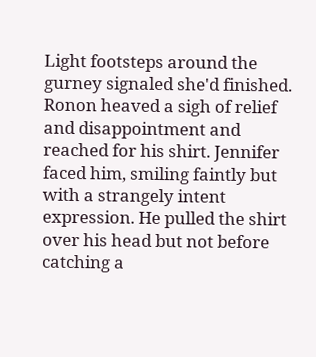Light footsteps around the gurney signaled she'd finished. Ronon heaved a sigh of relief and disappointment and reached for his shirt. Jennifer faced him, smiling faintly but with a strangely intent expression. He pulled the shirt over his head but not before catching a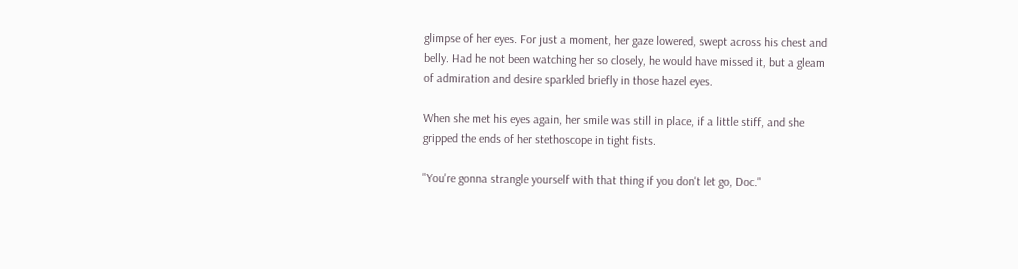glimpse of her eyes. For just a moment, her gaze lowered, swept across his chest and belly. Had he not been watching her so closely, he would have missed it, but a gleam of admiration and desire sparkled briefly in those hazel eyes.

When she met his eyes again, her smile was still in place, if a little stiff, and she gripped the ends of her stethoscope in tight fists.

"You're gonna strangle yourself with that thing if you don't let go, Doc."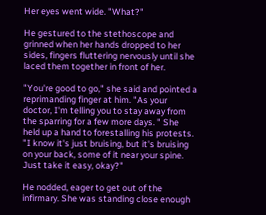Her eyes went wide. "What?"

He gestured to the stethoscope and grinned when her hands dropped to her sides, fingers fluttering nervously until she laced them together in front of her.

"You're good to go," she said and pointed a reprimanding finger at him. "As your doctor, I'm telling you to stay away from the sparring for a few more days. " She held up a hand to forestalling his protests. "I know it's just bruising, but it's bruising on your back, some of it near your spine. Just take it easy, okay?"

He nodded, eager to get out of the infirmary. She was standing close enough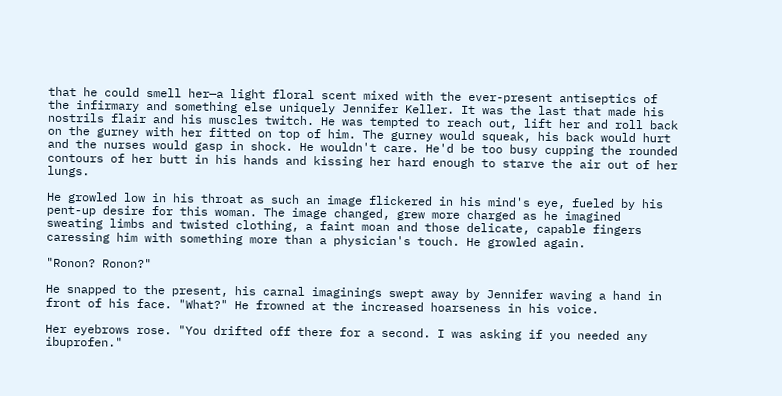that he could smell her—a light floral scent mixed with the ever-present antiseptics of the infirmary and something else uniquely Jennifer Keller. It was the last that made his nostrils flair and his muscles twitch. He was tempted to reach out, lift her and roll back on the gurney with her fitted on top of him. The gurney would squeak, his back would hurt and the nurses would gasp in shock. He wouldn't care. He'd be too busy cupping the rounded contours of her butt in his hands and kissing her hard enough to starve the air out of her lungs.

He growled low in his throat as such an image flickered in his mind's eye, fueled by his pent-up desire for this woman. The image changed, grew more charged as he imagined sweating limbs and twisted clothing, a faint moan and those delicate, capable fingers caressing him with something more than a physician's touch. He growled again.

"Ronon? Ronon?"

He snapped to the present, his carnal imaginings swept away by Jennifer waving a hand in front of his face. "What?" He frowned at the increased hoarseness in his voice.

Her eyebrows rose. "You drifted off there for a second. I was asking if you needed any ibuprofen."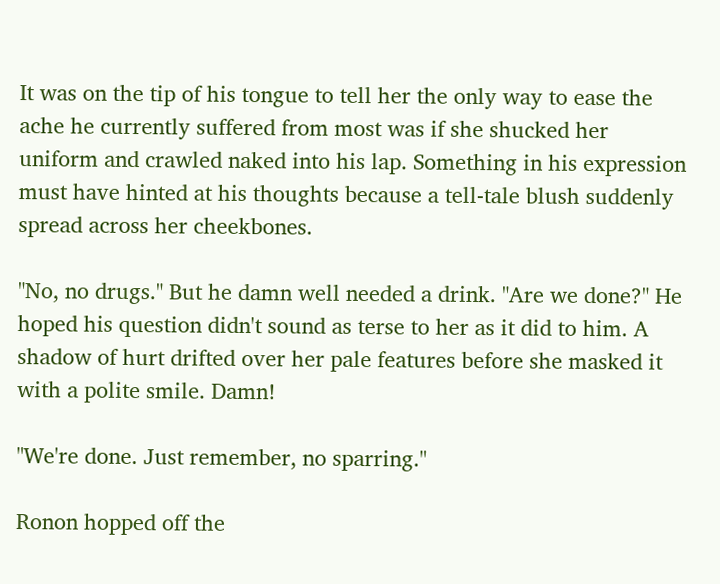It was on the tip of his tongue to tell her the only way to ease the ache he currently suffered from most was if she shucked her uniform and crawled naked into his lap. Something in his expression must have hinted at his thoughts because a tell-tale blush suddenly spread across her cheekbones.

"No, no drugs." But he damn well needed a drink. "Are we done?" He hoped his question didn't sound as terse to her as it did to him. A shadow of hurt drifted over her pale features before she masked it with a polite smile. Damn!

"We're done. Just remember, no sparring."

Ronon hopped off the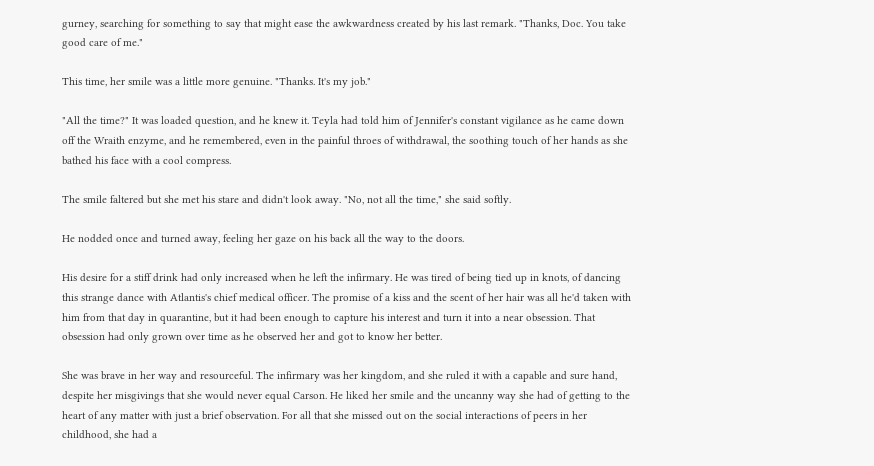gurney, searching for something to say that might ease the awkwardness created by his last remark. "Thanks, Doc. You take good care of me."

This time, her smile was a little more genuine. "Thanks. It's my job."

"All the time?" It was loaded question, and he knew it. Teyla had told him of Jennifer's constant vigilance as he came down off the Wraith enzyme, and he remembered, even in the painful throes of withdrawal, the soothing touch of her hands as she bathed his face with a cool compress.

The smile faltered but she met his stare and didn't look away. "No, not all the time," she said softly.

He nodded once and turned away, feeling her gaze on his back all the way to the doors.

His desire for a stiff drink had only increased when he left the infirmary. He was tired of being tied up in knots, of dancing this strange dance with Atlantis's chief medical officer. The promise of a kiss and the scent of her hair was all he'd taken with him from that day in quarantine, but it had been enough to capture his interest and turn it into a near obsession. That obsession had only grown over time as he observed her and got to know her better.

She was brave in her way and resourceful. The infirmary was her kingdom, and she ruled it with a capable and sure hand, despite her misgivings that she would never equal Carson. He liked her smile and the uncanny way she had of getting to the heart of any matter with just a brief observation. For all that she missed out on the social interactions of peers in her childhood, she had a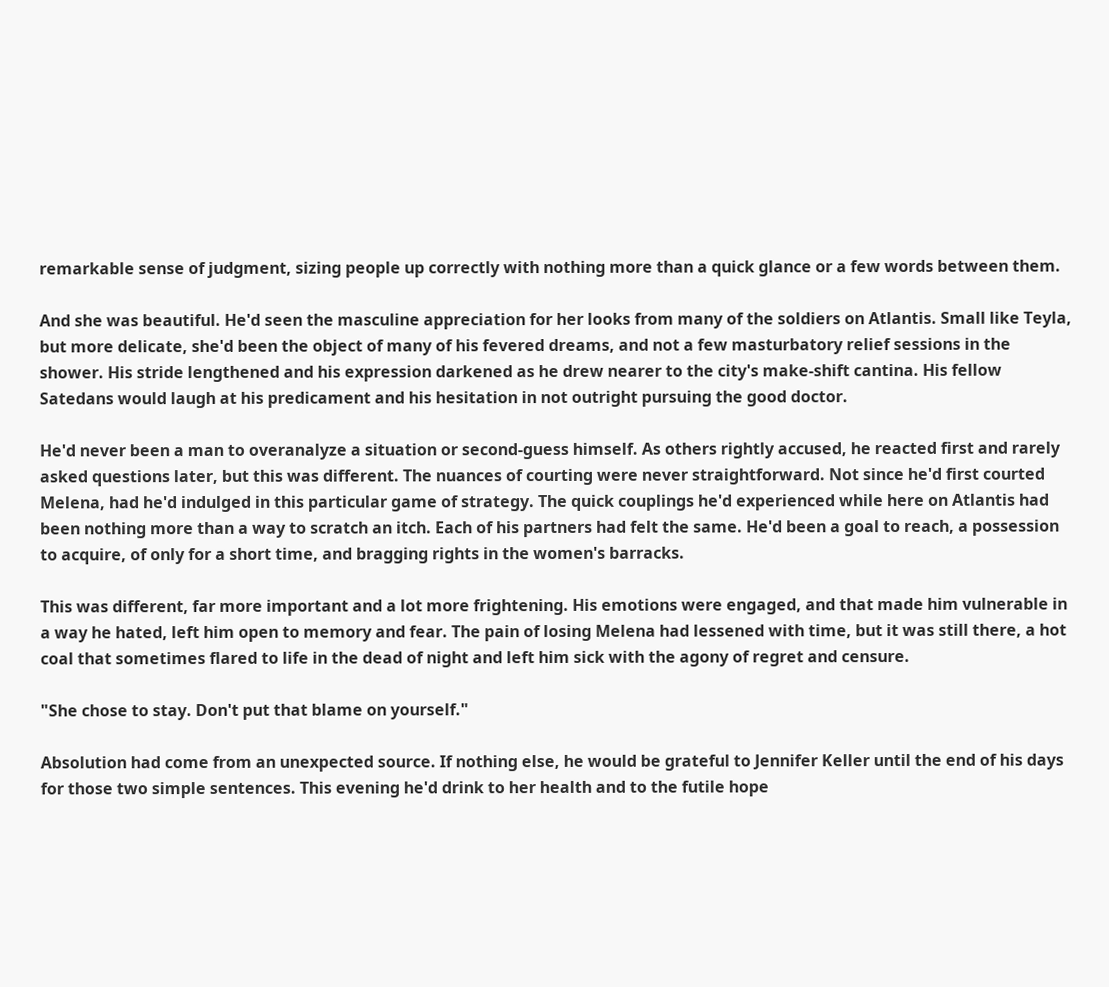remarkable sense of judgment, sizing people up correctly with nothing more than a quick glance or a few words between them.

And she was beautiful. He'd seen the masculine appreciation for her looks from many of the soldiers on Atlantis. Small like Teyla, but more delicate, she'd been the object of many of his fevered dreams, and not a few masturbatory relief sessions in the shower. His stride lengthened and his expression darkened as he drew nearer to the city's make-shift cantina. His fellow Satedans would laugh at his predicament and his hesitation in not outright pursuing the good doctor.

He'd never been a man to overanalyze a situation or second-guess himself. As others rightly accused, he reacted first and rarely asked questions later, but this was different. The nuances of courting were never straightforward. Not since he'd first courted Melena, had he'd indulged in this particular game of strategy. The quick couplings he'd experienced while here on Atlantis had been nothing more than a way to scratch an itch. Each of his partners had felt the same. He'd been a goal to reach, a possession to acquire, of only for a short time, and bragging rights in the women's barracks.

This was different, far more important and a lot more frightening. His emotions were engaged, and that made him vulnerable in a way he hated, left him open to memory and fear. The pain of losing Melena had lessened with time, but it was still there, a hot coal that sometimes flared to life in the dead of night and left him sick with the agony of regret and censure.

"She chose to stay. Don't put that blame on yourself."

Absolution had come from an unexpected source. If nothing else, he would be grateful to Jennifer Keller until the end of his days for those two simple sentences. This evening he'd drink to her health and to the futile hope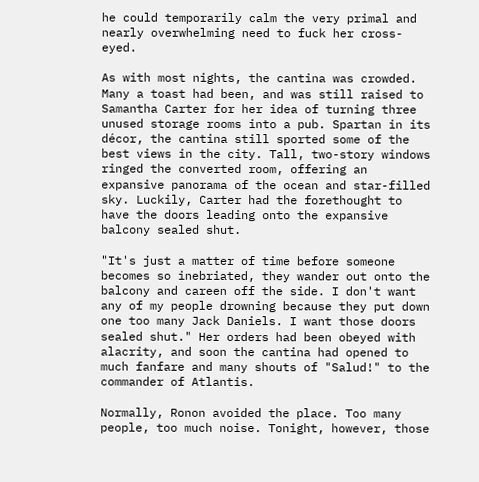he could temporarily calm the very primal and nearly overwhelming need to fuck her cross-eyed.

As with most nights, the cantina was crowded. Many a toast had been, and was still raised to Samantha Carter for her idea of turning three unused storage rooms into a pub. Spartan in its décor, the cantina still sported some of the best views in the city. Tall, two-story windows ringed the converted room, offering an expansive panorama of the ocean and star-filled sky. Luckily, Carter had the forethought to have the doors leading onto the expansive balcony sealed shut.

"It's just a matter of time before someone becomes so inebriated, they wander out onto the balcony and careen off the side. I don't want any of my people drowning because they put down one too many Jack Daniels. I want those doors sealed shut." Her orders had been obeyed with alacrity, and soon the cantina had opened to much fanfare and many shouts of "Salud!" to the commander of Atlantis.

Normally, Ronon avoided the place. Too many people, too much noise. Tonight, however, those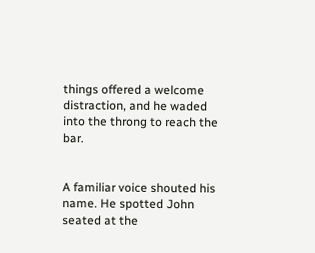things offered a welcome distraction, and he waded into the throng to reach the bar.


A familiar voice shouted his name. He spotted John seated at the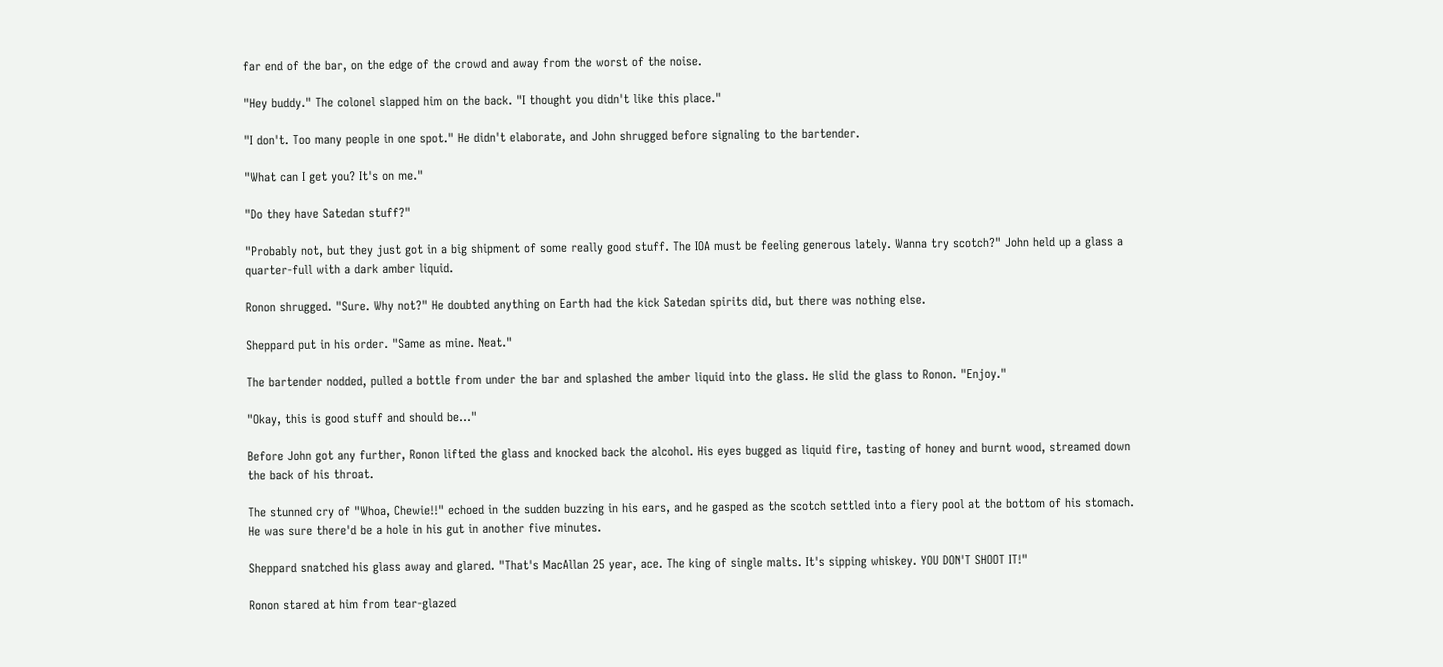far end of the bar, on the edge of the crowd and away from the worst of the noise.

"Hey buddy." The colonel slapped him on the back. "I thought you didn't like this place."

"I don't. Too many people in one spot." He didn't elaborate, and John shrugged before signaling to the bartender.

"What can I get you? It's on me."

"Do they have Satedan stuff?"

"Probably not, but they just got in a big shipment of some really good stuff. The IOA must be feeling generous lately. Wanna try scotch?" John held up a glass a quarter-full with a dark amber liquid.

Ronon shrugged. "Sure. Why not?" He doubted anything on Earth had the kick Satedan spirits did, but there was nothing else.

Sheppard put in his order. "Same as mine. Neat."

The bartender nodded, pulled a bottle from under the bar and splashed the amber liquid into the glass. He slid the glass to Ronon. "Enjoy."

"Okay, this is good stuff and should be…"

Before John got any further, Ronon lifted the glass and knocked back the alcohol. His eyes bugged as liquid fire, tasting of honey and burnt wood, streamed down the back of his throat.

The stunned cry of "Whoa, Chewie!!" echoed in the sudden buzzing in his ears, and he gasped as the scotch settled into a fiery pool at the bottom of his stomach. He was sure there'd be a hole in his gut in another five minutes.

Sheppard snatched his glass away and glared. "That's MacAllan 25 year, ace. The king of single malts. It's sipping whiskey. YOU DON'T SHOOT IT!"

Ronon stared at him from tear-glazed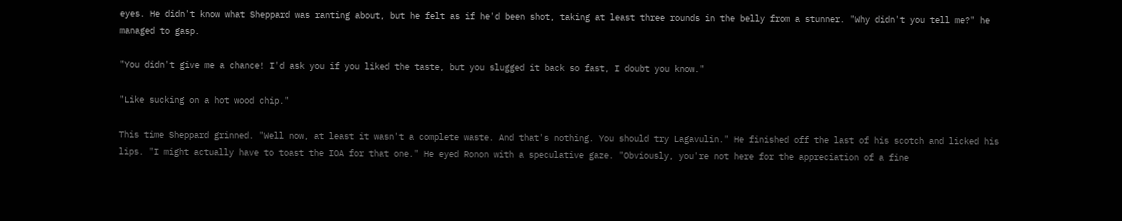eyes. He didn't know what Sheppard was ranting about, but he felt as if he'd been shot, taking at least three rounds in the belly from a stunner. "Why didn't you tell me?" he managed to gasp.

"You didn't give me a chance! I'd ask you if you liked the taste, but you slugged it back so fast, I doubt you know."

"Like sucking on a hot wood chip."

This time Sheppard grinned. "Well now, at least it wasn't a complete waste. And that's nothing. You should try Lagavulin." He finished off the last of his scotch and licked his lips. "I might actually have to toast the IOA for that one." He eyed Ronon with a speculative gaze. "Obviously, you're not here for the appreciation of a fine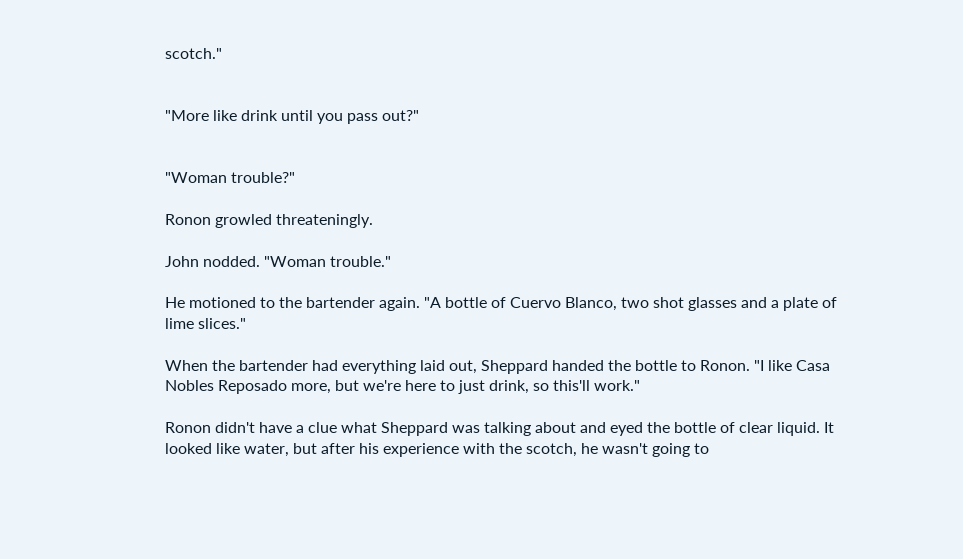scotch."


"More like drink until you pass out?"


"Woman trouble?"

Ronon growled threateningly.

John nodded. "Woman trouble."

He motioned to the bartender again. "A bottle of Cuervo Blanco, two shot glasses and a plate of lime slices."

When the bartender had everything laid out, Sheppard handed the bottle to Ronon. "I like Casa Nobles Reposado more, but we're here to just drink, so this'll work."

Ronon didn't have a clue what Sheppard was talking about and eyed the bottle of clear liquid. It looked like water, but after his experience with the scotch, he wasn't going to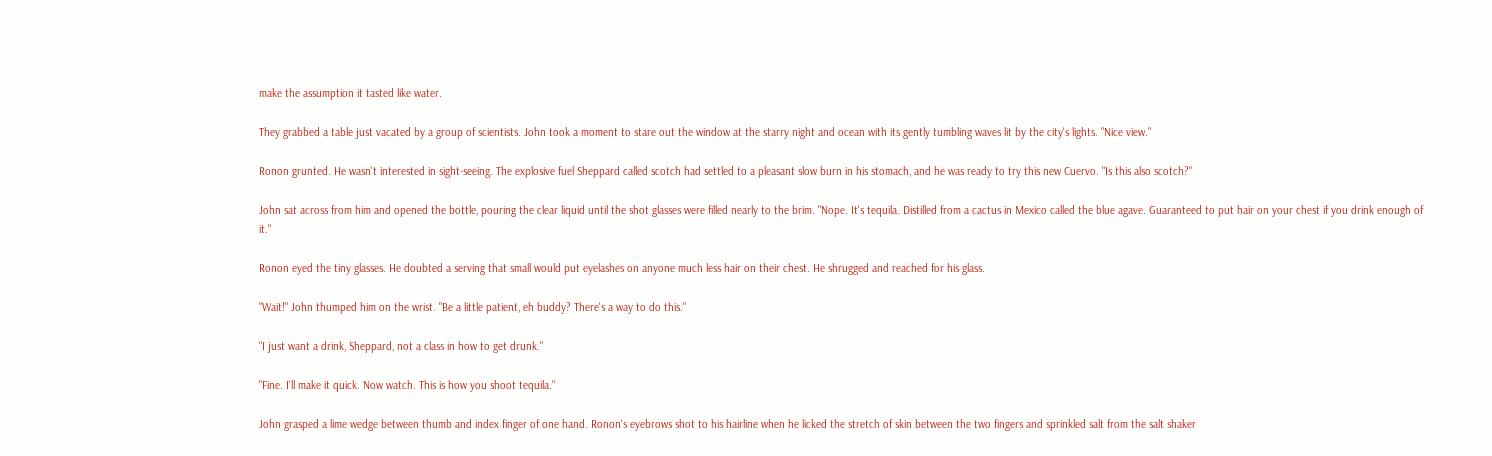make the assumption it tasted like water.

They grabbed a table just vacated by a group of scientists. John took a moment to stare out the window at the starry night and ocean with its gently tumbling waves lit by the city's lights. "Nice view."

Ronon grunted. He wasn't interested in sight-seeing. The explosive fuel Sheppard called scotch had settled to a pleasant slow burn in his stomach, and he was ready to try this new Cuervo. "Is this also scotch?"

John sat across from him and opened the bottle, pouring the clear liquid until the shot glasses were filled nearly to the brim. "Nope. It's tequila. Distilled from a cactus in Mexico called the blue agave. Guaranteed to put hair on your chest if you drink enough of it."

Ronon eyed the tiny glasses. He doubted a serving that small would put eyelashes on anyone much less hair on their chest. He shrugged and reached for his glass.

"Wait!" John thumped him on the wrist. "Be a little patient, eh buddy? There's a way to do this."

"I just want a drink, Sheppard, not a class in how to get drunk."

"Fine. I'll make it quick. Now watch. This is how you shoot tequila."

John grasped a lime wedge between thumb and index finger of one hand. Ronon's eyebrows shot to his hairline when he licked the stretch of skin between the two fingers and sprinkled salt from the salt shaker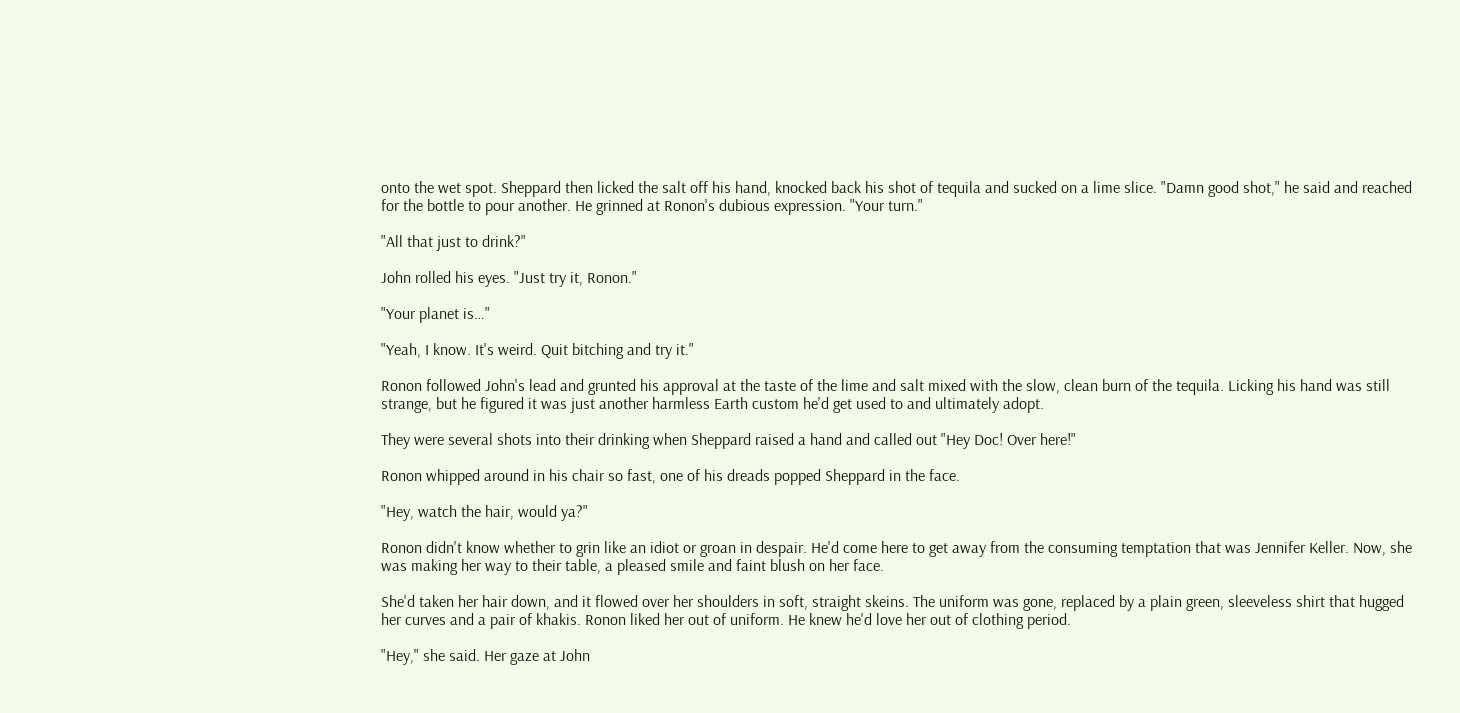onto the wet spot. Sheppard then licked the salt off his hand, knocked back his shot of tequila and sucked on a lime slice. "Damn good shot," he said and reached for the bottle to pour another. He grinned at Ronon's dubious expression. "Your turn."

"All that just to drink?"

John rolled his eyes. "Just try it, Ronon."

"Your planet is…"

"Yeah, I know. It's weird. Quit bitching and try it."

Ronon followed John's lead and grunted his approval at the taste of the lime and salt mixed with the slow, clean burn of the tequila. Licking his hand was still strange, but he figured it was just another harmless Earth custom he'd get used to and ultimately adopt.

They were several shots into their drinking when Sheppard raised a hand and called out "Hey Doc! Over here!"

Ronon whipped around in his chair so fast, one of his dreads popped Sheppard in the face.

"Hey, watch the hair, would ya?"

Ronon didn't know whether to grin like an idiot or groan in despair. He'd come here to get away from the consuming temptation that was Jennifer Keller. Now, she was making her way to their table, a pleased smile and faint blush on her face.

She'd taken her hair down, and it flowed over her shoulders in soft, straight skeins. The uniform was gone, replaced by a plain green, sleeveless shirt that hugged her curves and a pair of khakis. Ronon liked her out of uniform. He knew he'd love her out of clothing period.

"Hey," she said. Her gaze at John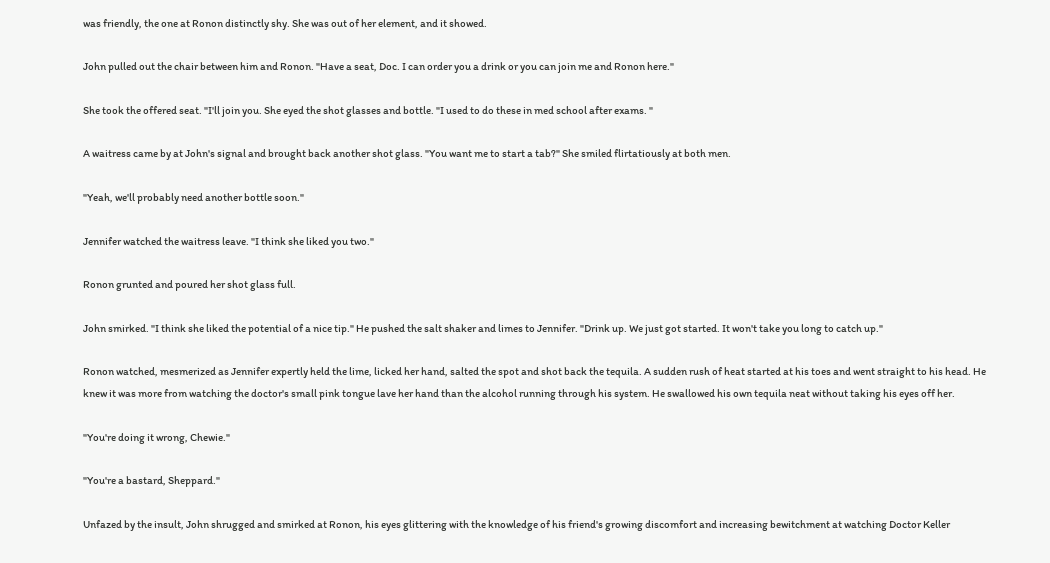was friendly, the one at Ronon distinctly shy. She was out of her element, and it showed.

John pulled out the chair between him and Ronon. "Have a seat, Doc. I can order you a drink or you can join me and Ronon here."

She took the offered seat. "I'll join you. She eyed the shot glasses and bottle. "I used to do these in med school after exams. "

A waitress came by at John's signal and brought back another shot glass. "You want me to start a tab?" She smiled flirtatiously at both men.

"Yeah, we'll probably need another bottle soon."

Jennifer watched the waitress leave. "I think she liked you two."

Ronon grunted and poured her shot glass full.

John smirked. "I think she liked the potential of a nice tip." He pushed the salt shaker and limes to Jennifer. "Drink up. We just got started. It won't take you long to catch up."

Ronon watched, mesmerized as Jennifer expertly held the lime, licked her hand, salted the spot and shot back the tequila. A sudden rush of heat started at his toes and went straight to his head. He knew it was more from watching the doctor's small pink tongue lave her hand than the alcohol running through his system. He swallowed his own tequila neat without taking his eyes off her.

"You're doing it wrong, Chewie."

"You're a bastard, Sheppard."

Unfazed by the insult, John shrugged and smirked at Ronon, his eyes glittering with the knowledge of his friend's growing discomfort and increasing bewitchment at watching Doctor Keller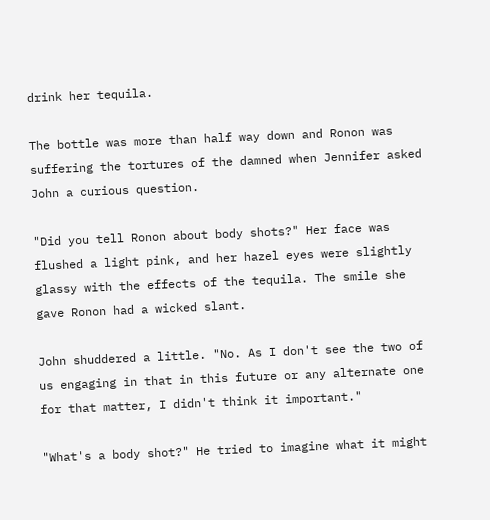drink her tequila.

The bottle was more than half way down and Ronon was suffering the tortures of the damned when Jennifer asked John a curious question.

"Did you tell Ronon about body shots?" Her face was flushed a light pink, and her hazel eyes were slightly glassy with the effects of the tequila. The smile she gave Ronon had a wicked slant.

John shuddered a little. "No. As I don't see the two of us engaging in that in this future or any alternate one for that matter, I didn't think it important."

"What's a body shot?" He tried to imagine what it might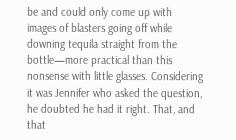be and could only come up with images of blasters going off while downing tequila straight from the bottle—more practical than this nonsense with little glasses. Considering it was Jennifer who asked the question, he doubted he had it right. That, and that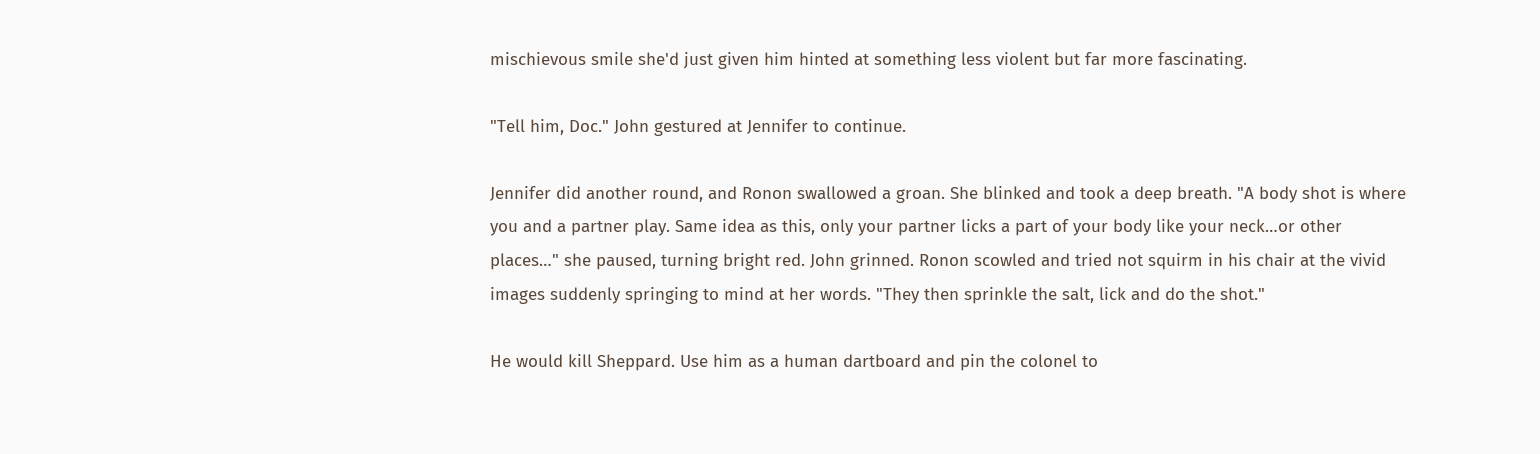mischievous smile she'd just given him hinted at something less violent but far more fascinating.

"Tell him, Doc." John gestured at Jennifer to continue.

Jennifer did another round, and Ronon swallowed a groan. She blinked and took a deep breath. "A body shot is where you and a partner play. Same idea as this, only your partner licks a part of your body like your neck…or other places…" she paused, turning bright red. John grinned. Ronon scowled and tried not squirm in his chair at the vivid images suddenly springing to mind at her words. "They then sprinkle the salt, lick and do the shot."

He would kill Sheppard. Use him as a human dartboard and pin the colonel to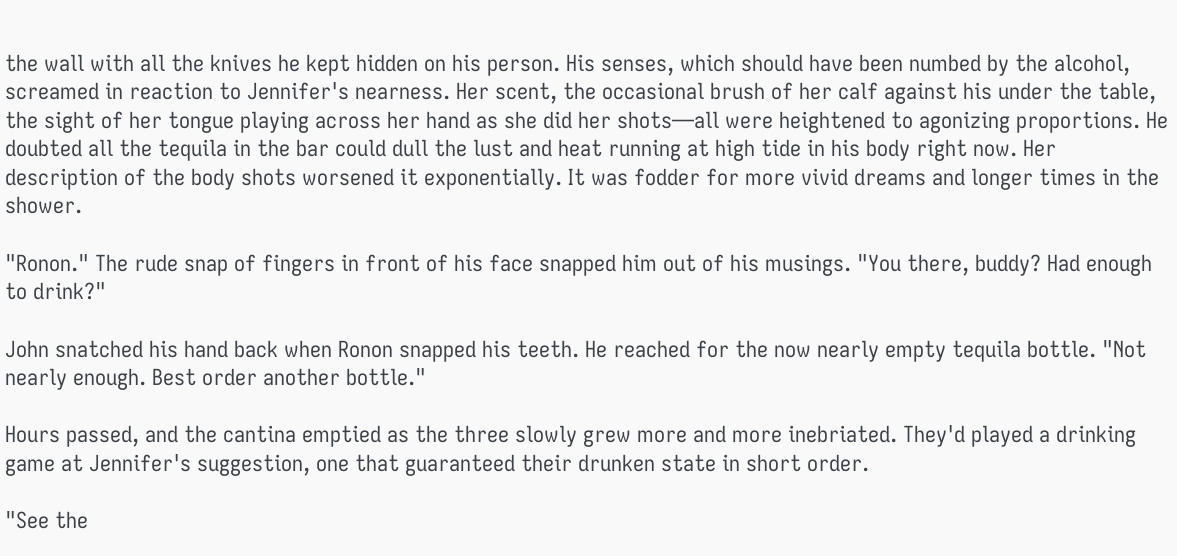the wall with all the knives he kept hidden on his person. His senses, which should have been numbed by the alcohol, screamed in reaction to Jennifer's nearness. Her scent, the occasional brush of her calf against his under the table, the sight of her tongue playing across her hand as she did her shots—all were heightened to agonizing proportions. He doubted all the tequila in the bar could dull the lust and heat running at high tide in his body right now. Her description of the body shots worsened it exponentially. It was fodder for more vivid dreams and longer times in the shower.

"Ronon." The rude snap of fingers in front of his face snapped him out of his musings. "You there, buddy? Had enough to drink?"

John snatched his hand back when Ronon snapped his teeth. He reached for the now nearly empty tequila bottle. "Not nearly enough. Best order another bottle."

Hours passed, and the cantina emptied as the three slowly grew more and more inebriated. They'd played a drinking game at Jennifer's suggestion, one that guaranteed their drunken state in short order.

"See the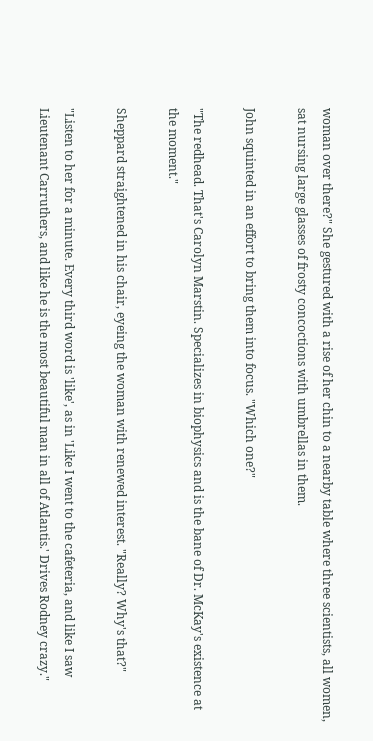woman over there?" She gestured with a rise of her chin to a nearby table where three scientists, all women, sat nursing large glasses of frosty concoctions with umbrellas in them.

John squinted in an effort to bring them into focus. "Which one?"

"The redhead. That's Carolyn Marstin. Specializes in biophysics and is the bane of Dr. McKay's existence at the moment."

Sheppard straightened in his chair, eyeing the woman with renewed interest. "Really? Why's that?"

"Listen to her for a minute. Every third word is 'like', as in 'Like I went to the cafeteria, and like I saw Lieutenant Carruthers, and like he is the most beautiful man in all of Atlantis.' Drives Rodney crazy."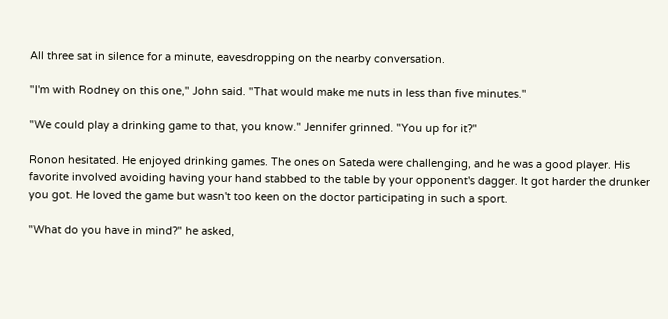All three sat in silence for a minute, eavesdropping on the nearby conversation.

"I'm with Rodney on this one," John said. "That would make me nuts in less than five minutes."

"We could play a drinking game to that, you know." Jennifer grinned. "You up for it?"

Ronon hesitated. He enjoyed drinking games. The ones on Sateda were challenging, and he was a good player. His favorite involved avoiding having your hand stabbed to the table by your opponent's dagger. It got harder the drunker you got. He loved the game but wasn't too keen on the doctor participating in such a sport.

"What do you have in mind?" he asked,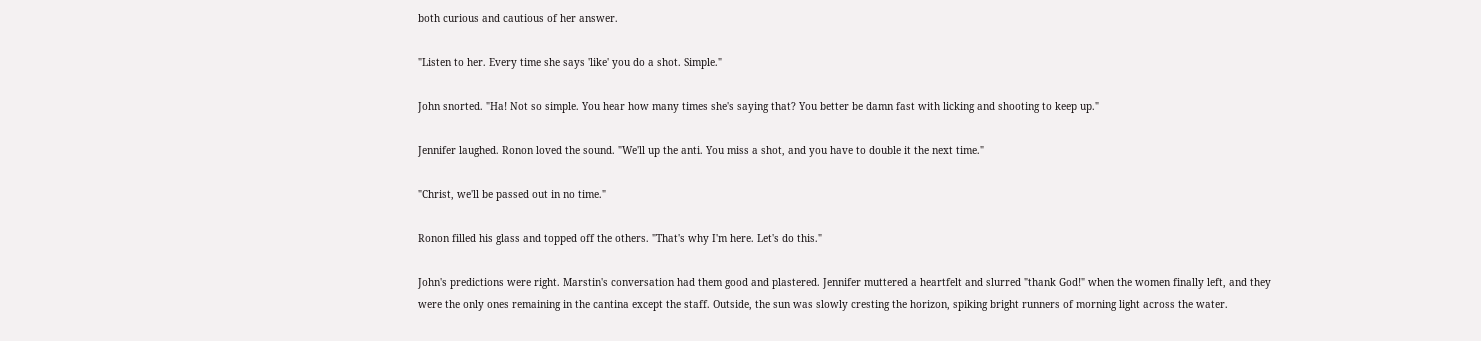both curious and cautious of her answer.

"Listen to her. Every time she says 'like' you do a shot. Simple."

John snorted. "Ha! Not so simple. You hear how many times she's saying that? You better be damn fast with licking and shooting to keep up."

Jennifer laughed. Ronon loved the sound. "We'll up the anti. You miss a shot, and you have to double it the next time."

"Christ, we'll be passed out in no time."

Ronon filled his glass and topped off the others. "That's why I'm here. Let's do this."

John's predictions were right. Marstin's conversation had them good and plastered. Jennifer muttered a heartfelt and slurred "thank God!" when the women finally left, and they were the only ones remaining in the cantina except the staff. Outside, the sun was slowly cresting the horizon, spiking bright runners of morning light across the water.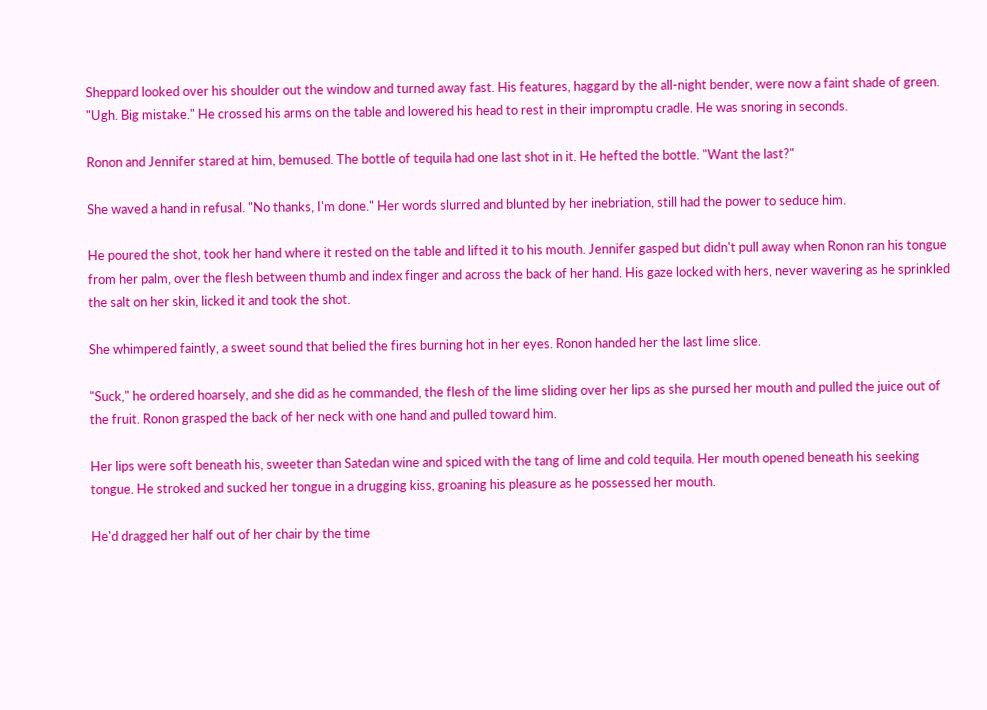Sheppard looked over his shoulder out the window and turned away fast. His features, haggard by the all-night bender, were now a faint shade of green. "Ugh. Big mistake." He crossed his arms on the table and lowered his head to rest in their impromptu cradle. He was snoring in seconds.

Ronon and Jennifer stared at him, bemused. The bottle of tequila had one last shot in it. He hefted the bottle. "Want the last?"

She waved a hand in refusal. "No thanks, I'm done." Her words slurred and blunted by her inebriation, still had the power to seduce him.

He poured the shot, took her hand where it rested on the table and lifted it to his mouth. Jennifer gasped but didn't pull away when Ronon ran his tongue from her palm, over the flesh between thumb and index finger and across the back of her hand. His gaze locked with hers, never wavering as he sprinkled the salt on her skin, licked it and took the shot.

She whimpered faintly, a sweet sound that belied the fires burning hot in her eyes. Ronon handed her the last lime slice.

"Suck," he ordered hoarsely, and she did as he commanded, the flesh of the lime sliding over her lips as she pursed her mouth and pulled the juice out of the fruit. Ronon grasped the back of her neck with one hand and pulled toward him.

Her lips were soft beneath his, sweeter than Satedan wine and spiced with the tang of lime and cold tequila. Her mouth opened beneath his seeking tongue. He stroked and sucked her tongue in a drugging kiss, groaning his pleasure as he possessed her mouth.

He'd dragged her half out of her chair by the time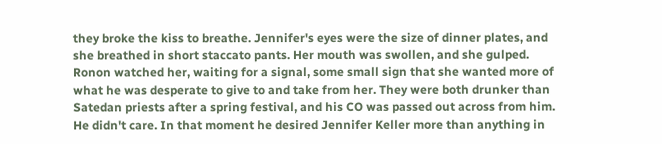they broke the kiss to breathe. Jennifer's eyes were the size of dinner plates, and she breathed in short staccato pants. Her mouth was swollen, and she gulped. Ronon watched her, waiting for a signal, some small sign that she wanted more of what he was desperate to give to and take from her. They were both drunker than Satedan priests after a spring festival, and his CO was passed out across from him. He didn't care. In that moment he desired Jennifer Keller more than anything in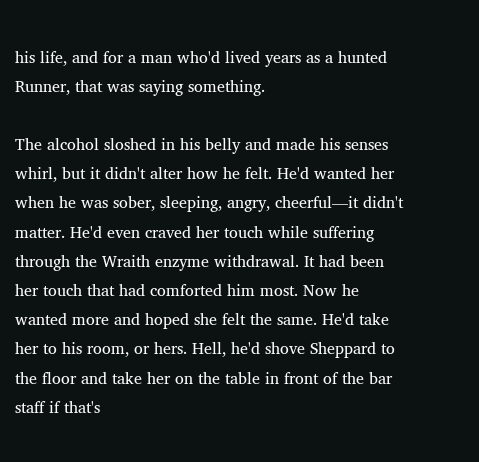his life, and for a man who'd lived years as a hunted Runner, that was saying something.

The alcohol sloshed in his belly and made his senses whirl, but it didn't alter how he felt. He'd wanted her when he was sober, sleeping, angry, cheerful—it didn't matter. He'd even craved her touch while suffering through the Wraith enzyme withdrawal. It had been her touch that had comforted him most. Now he wanted more and hoped she felt the same. He'd take her to his room, or hers. Hell, he'd shove Sheppard to the floor and take her on the table in front of the bar staff if that's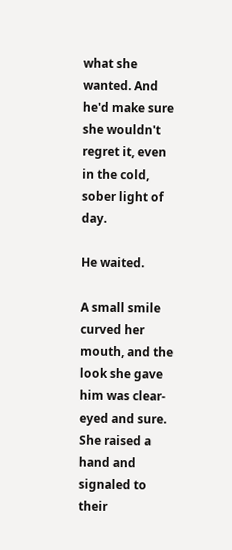what she wanted. And he'd make sure she wouldn't regret it, even in the cold, sober light of day.

He waited.

A small smile curved her mouth, and the look she gave him was clear-eyed and sure. She raised a hand and signaled to their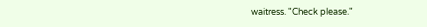waitress. "Check please."